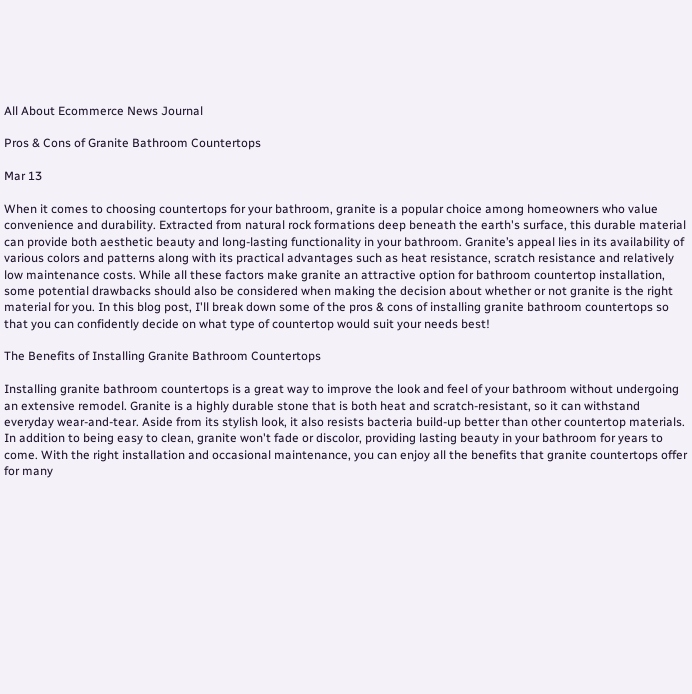All About Ecommerce News Journal

Pros & Cons of Granite Bathroom Countertops

Mar 13

When it comes to choosing countertops for your bathroom, granite is a popular choice among homeowners who value convenience and durability. Extracted from natural rock formations deep beneath the earth's surface, this durable material can provide both aesthetic beauty and long-lasting functionality in your bathroom. Granite’s appeal lies in its availability of various colors and patterns along with its practical advantages such as heat resistance, scratch resistance and relatively low maintenance costs. While all these factors make granite an attractive option for bathroom countertop installation, some potential drawbacks should also be considered when making the decision about whether or not granite is the right material for you. In this blog post, I'll break down some of the pros & cons of installing granite bathroom countertops so that you can confidently decide on what type of countertop would suit your needs best!

The Benefits of Installing Granite Bathroom Countertops

Installing granite bathroom countertops is a great way to improve the look and feel of your bathroom without undergoing an extensive remodel. Granite is a highly durable stone that is both heat and scratch-resistant, so it can withstand everyday wear-and-tear. Aside from its stylish look, it also resists bacteria build-up better than other countertop materials. In addition to being easy to clean, granite won't fade or discolor, providing lasting beauty in your bathroom for years to come. With the right installation and occasional maintenance, you can enjoy all the benefits that granite countertops offer for many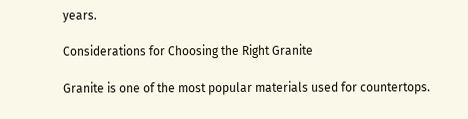years.

Considerations for Choosing the Right Granite

Granite is one of the most popular materials used for countertops.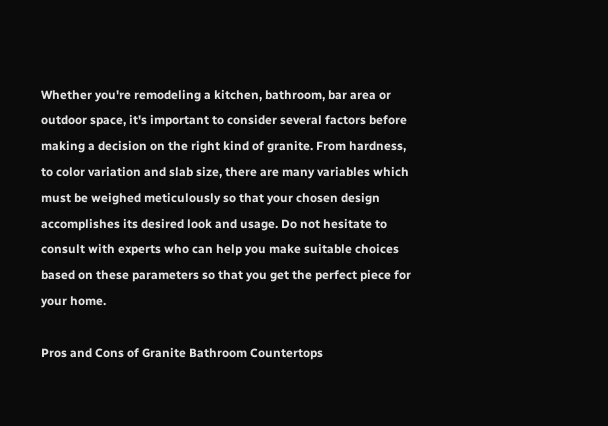Whether you're remodeling a kitchen, bathroom, bar area or outdoor space, it's important to consider several factors before making a decision on the right kind of granite. From hardness, to color variation and slab size, there are many variables which must be weighed meticulously so that your chosen design accomplishes its desired look and usage. Do not hesitate to consult with experts who can help you make suitable choices based on these parameters so that you get the perfect piece for your home.

Pros and Cons of Granite Bathroom Countertops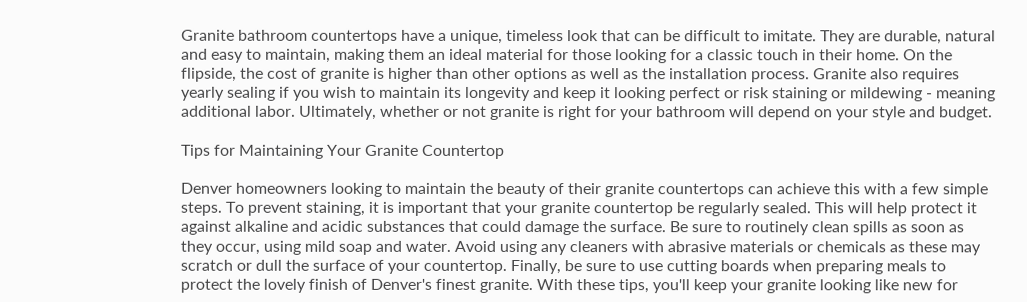Granite bathroom countertops have a unique, timeless look that can be difficult to imitate. They are durable, natural and easy to maintain, making them an ideal material for those looking for a classic touch in their home. On the flipside, the cost of granite is higher than other options as well as the installation process. Granite also requires yearly sealing if you wish to maintain its longevity and keep it looking perfect or risk staining or mildewing - meaning additional labor. Ultimately, whether or not granite is right for your bathroom will depend on your style and budget.

Tips for Maintaining Your Granite Countertop

Denver homeowners looking to maintain the beauty of their granite countertops can achieve this with a few simple steps. To prevent staining, it is important that your granite countertop be regularly sealed. This will help protect it against alkaline and acidic substances that could damage the surface. Be sure to routinely clean spills as soon as they occur, using mild soap and water. Avoid using any cleaners with abrasive materials or chemicals as these may scratch or dull the surface of your countertop. Finally, be sure to use cutting boards when preparing meals to protect the lovely finish of Denver's finest granite. With these tips, you'll keep your granite looking like new for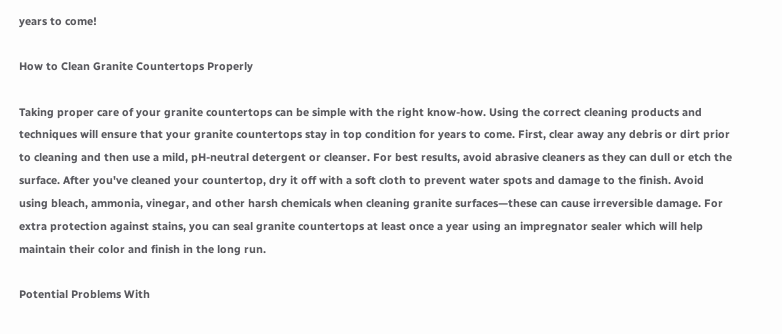years to come!

How to Clean Granite Countertops Properly

Taking proper care of your granite countertops can be simple with the right know-how. Using the correct cleaning products and techniques will ensure that your granite countertops stay in top condition for years to come. First, clear away any debris or dirt prior to cleaning and then use a mild, pH-neutral detergent or cleanser. For best results, avoid abrasive cleaners as they can dull or etch the surface. After you've cleaned your countertop, dry it off with a soft cloth to prevent water spots and damage to the finish. Avoid using bleach, ammonia, vinegar, and other harsh chemicals when cleaning granite surfaces—these can cause irreversible damage. For extra protection against stains, you can seal granite countertops at least once a year using an impregnator sealer which will help maintain their color and finish in the long run.

Potential Problems With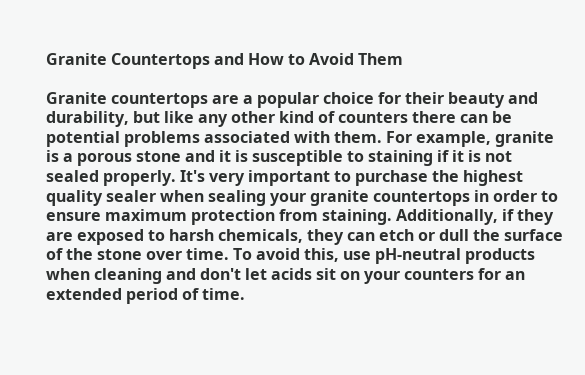Granite Countertops and How to Avoid Them

Granite countertops are a popular choice for their beauty and durability, but like any other kind of counters there can be potential problems associated with them. For example, granite is a porous stone and it is susceptible to staining if it is not sealed properly. It's very important to purchase the highest quality sealer when sealing your granite countertops in order to ensure maximum protection from staining. Additionally, if they are exposed to harsh chemicals, they can etch or dull the surface of the stone over time. To avoid this, use pH-neutral products when cleaning and don't let acids sit on your counters for an extended period of time.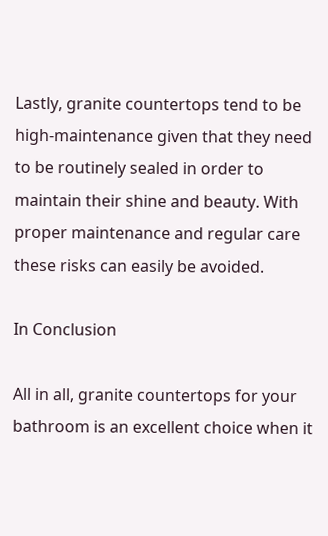Lastly, granite countertops tend to be high-maintenance given that they need to be routinely sealed in order to maintain their shine and beauty. With proper maintenance and regular care these risks can easily be avoided.

In Conclusion

All in all, granite countertops for your bathroom is an excellent choice when it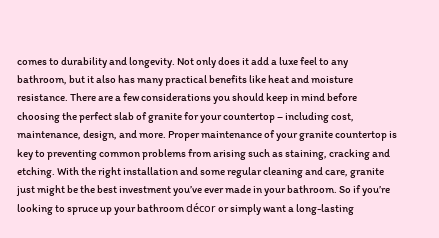comes to durability and longevity. Not only does it add a luxe feel to any bathroom, but it also has many practical benefits like heat and moisture resistance. There are a few considerations you should keep in mind before choosing the perfect slab of granite for your countertop – including cost, maintenance, design, and more. Proper maintenance of your granite countertop is key to preventing common problems from arising such as staining, cracking and etching. With the right installation and some regular cleaning and care, granite just might be the best investment you’ve ever made in your bathroom. So if you’re looking to spruce up your bathroom décor or simply want a long-lasting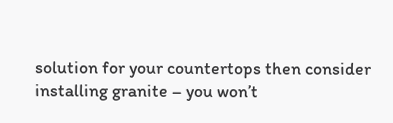solution for your countertops then consider installing granite – you won’t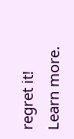regret it! Learn more.